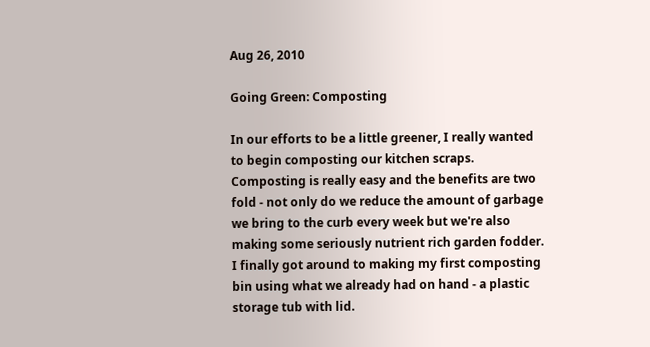Aug 26, 2010

Going Green: Composting

In our efforts to be a little greener, I really wanted to begin composting our kitchen scraps. Composting is really easy and the benefits are two fold - not only do we reduce the amount of garbage we bring to the curb every week but we're also making some seriously nutrient rich garden fodder. I finally got around to making my first composting bin using what we already had on hand - a plastic storage tub with lid.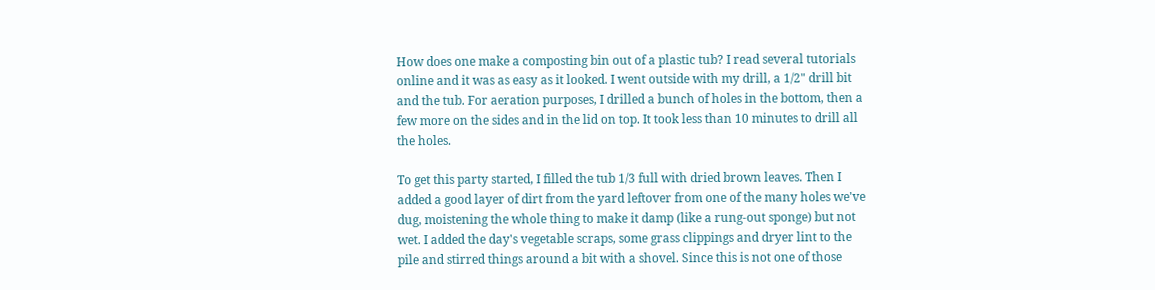How does one make a composting bin out of a plastic tub? I read several tutorials online and it was as easy as it looked. I went outside with my drill, a 1/2" drill bit and the tub. For aeration purposes, I drilled a bunch of holes in the bottom, then a few more on the sides and in the lid on top. It took less than 10 minutes to drill all the holes.

To get this party started, I filled the tub 1/3 full with dried brown leaves. Then I added a good layer of dirt from the yard leftover from one of the many holes we've dug, moistening the whole thing to make it damp (like a rung-out sponge) but not wet. I added the day's vegetable scraps, some grass clippings and dryer lint to the pile and stirred things around a bit with a shovel. Since this is not one of those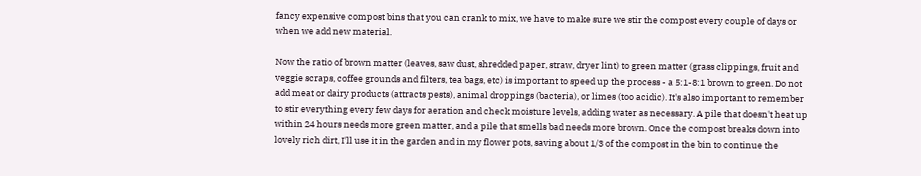fancy expensive compost bins that you can crank to mix, we have to make sure we stir the compost every couple of days or when we add new material.

Now the ratio of brown matter (leaves, saw dust, shredded paper, straw, dryer lint) to green matter (grass clippings, fruit and veggie scraps, coffee grounds and filters, tea bags, etc) is important to speed up the process - a 5:1-8:1 brown to green. Do not add meat or dairy products (attracts pests), animal droppings (bacteria), or limes (too acidic). It's also important to remember to stir everything every few days for aeration and check moisture levels, adding water as necessary. A pile that doesn't heat up within 24 hours needs more green matter, and a pile that smells bad needs more brown. Once the compost breaks down into lovely rich dirt, I'll use it in the garden and in my flower pots, saving about 1/3 of the compost in the bin to continue the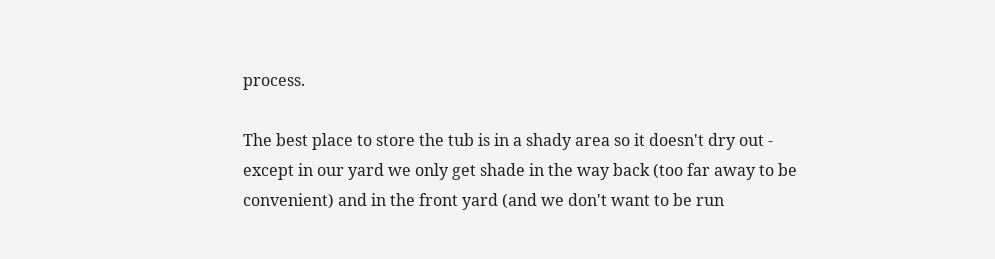process.

The best place to store the tub is in a shady area so it doesn't dry out - except in our yard we only get shade in the way back (too far away to be convenient) and in the front yard (and we don't want to be run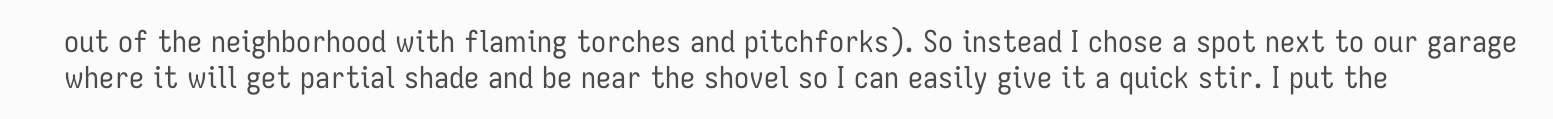out of the neighborhood with flaming torches and pitchforks). So instead I chose a spot next to our garage where it will get partial shade and be near the shovel so I can easily give it a quick stir. I put the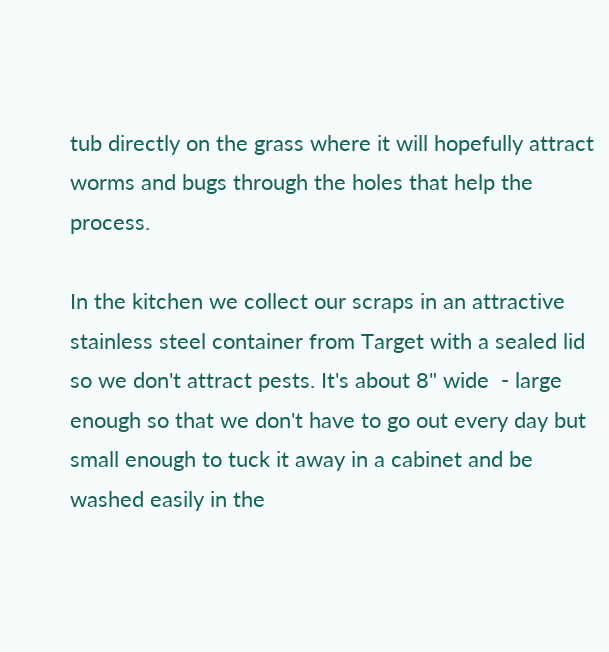tub directly on the grass where it will hopefully attract worms and bugs through the holes that help the process.

In the kitchen we collect our scraps in an attractive stainless steel container from Target with a sealed lid so we don't attract pests. It's about 8" wide  - large enough so that we don't have to go out every day but small enough to tuck it away in a cabinet and be washed easily in the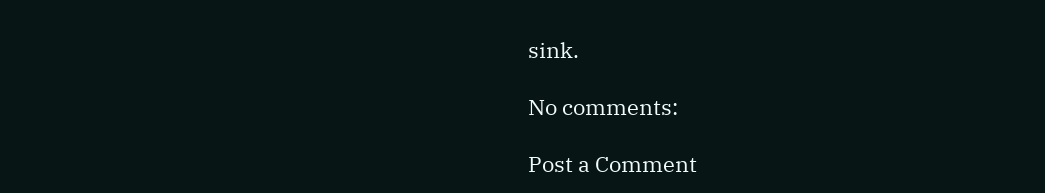sink.

No comments:

Post a Comment